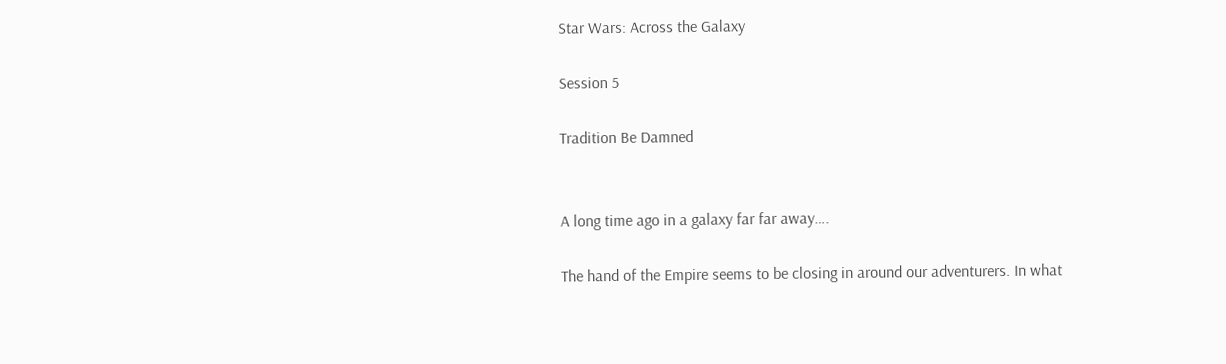Star Wars: Across the Galaxy

Session 5

Tradition Be Damned


A long time ago in a galaxy far far away….

The hand of the Empire seems to be closing in around our adventurers. In what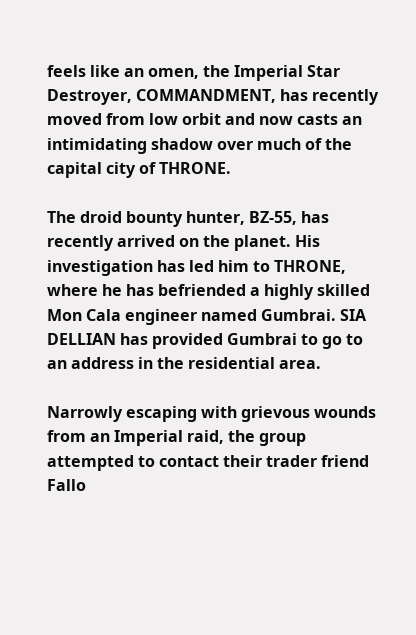feels like an omen, the Imperial Star Destroyer, COMMANDMENT, has recently moved from low orbit and now casts an intimidating shadow over much of the capital city of THRONE.

The droid bounty hunter, BZ-55, has recently arrived on the planet. His investigation has led him to THRONE, where he has befriended a highly skilled Mon Cala engineer named Gumbrai. SIA DELLIAN has provided Gumbrai to go to an address in the residential area.

Narrowly escaping with grievous wounds from an Imperial raid, the group attempted to contact their trader friend Fallo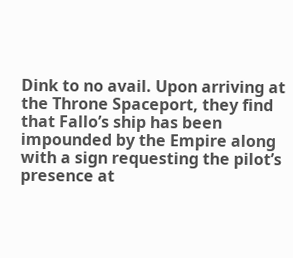Dink to no avail. Upon arriving at the Throne Spaceport, they find that Fallo’s ship has been impounded by the Empire along with a sign requesting the pilot’s presence at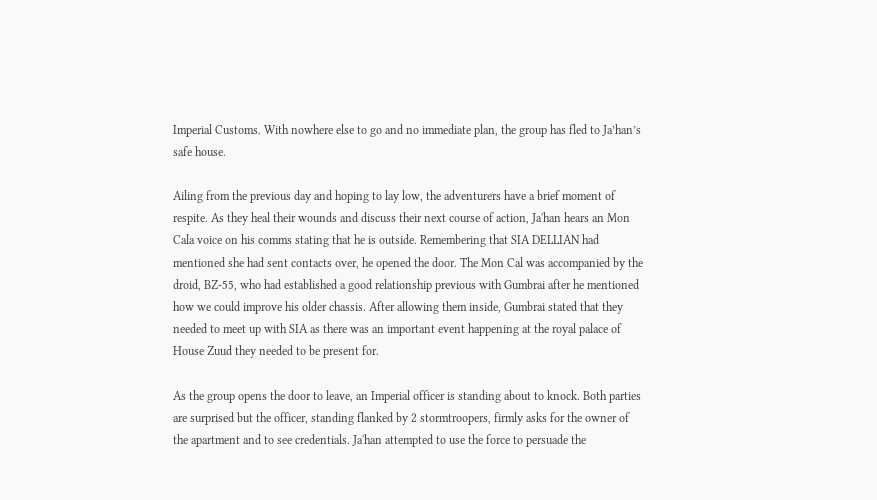Imperial Customs. With nowhere else to go and no immediate plan, the group has fled to Ja’han’s safe house.

Ailing from the previous day and hoping to lay low, the adventurers have a brief moment of respite. As they heal their wounds and discuss their next course of action, Ja'han hears an Mon Cala voice on his comms stating that he is outside. Remembering that SIA DELLIAN had mentioned she had sent contacts over, he opened the door. The Mon Cal was accompanied by the droid, BZ-55, who had established a good relationship previous with Gumbrai after he mentioned how we could improve his older chassis. After allowing them inside, Gumbrai stated that they needed to meet up with SIA as there was an important event happening at the royal palace of House Zuud they needed to be present for.

As the group opens the door to leave, an Imperial officer is standing about to knock. Both parties are surprised but the officer, standing flanked by 2 stormtroopers, firmly asks for the owner of the apartment and to see credentials. Ja'han attempted to use the force to persuade the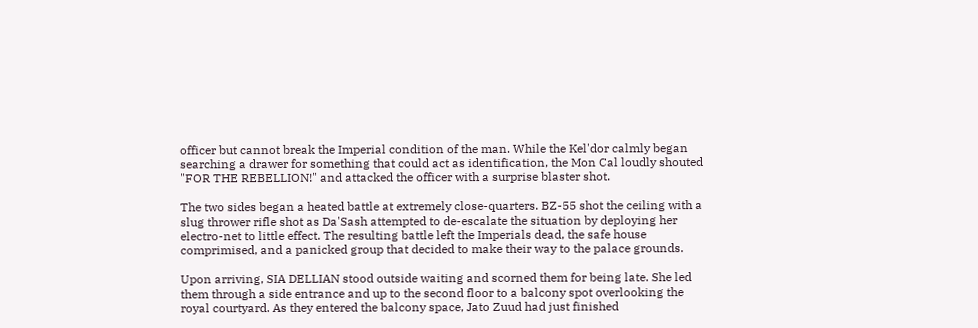officer but cannot break the Imperial condition of the man. While the Kel'dor calmly began searching a drawer for something that could act as identification, the Mon Cal loudly shouted "FOR THE REBELLION!" and attacked the officer with a surprise blaster shot.

The two sides began a heated battle at extremely close-quarters. BZ-55 shot the ceiling with a slug thrower rifle shot as Da'Sash attempted to de-escalate the situation by deploying her electro-net to little effect. The resulting battle left the Imperials dead, the safe house comprimised, and a panicked group that decided to make their way to the palace grounds.

Upon arriving, SIA DELLIAN stood outside waiting and scorned them for being late. She led them through a side entrance and up to the second floor to a balcony spot overlooking the royal courtyard. As they entered the balcony space, Jato Zuud had just finished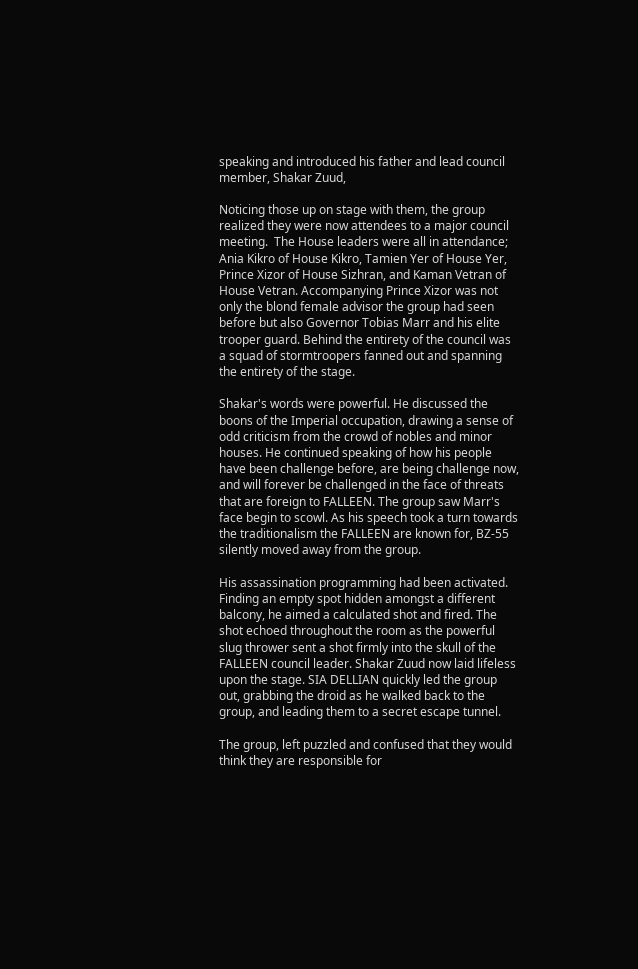speaking and introduced his father and lead council member, Shakar Zuud,

Noticing those up on stage with them, the group realized they were now attendees to a major council meeting.  The House leaders were all in attendance; Ania Kikro of House Kikro, Tamien Yer of House Yer, Prince Xizor of House Sizhran, and Kaman Vetran of House Vetran. Accompanying Prince Xizor was not only the blond female advisor the group had seen before but also Governor Tobias Marr and his elite trooper guard. Behind the entirety of the council was a squad of stormtroopers fanned out and spanning the entirety of the stage.

Shakar's words were powerful. He discussed the boons of the Imperial occupation, drawing a sense of odd criticism from the crowd of nobles and minor houses. He continued speaking of how his people have been challenge before, are being challenge now, and will forever be challenged in the face of threats that are foreign to FALLEEN. The group saw Marr's face begin to scowl. As his speech took a turn towards the traditionalism the FALLEEN are known for, BZ-55 silently moved away from the group.

His assassination programming had been activated. Finding an empty spot hidden amongst a different balcony, he aimed a calculated shot and fired. The shot echoed throughout the room as the powerful slug thrower sent a shot firmly into the skull of the FALLEEN council leader. Shakar Zuud now laid lifeless upon the stage. SIA DELLIAN quickly led the group out, grabbing the droid as he walked back to the group, and leading them to a secret escape tunnel.

The group, left puzzled and confused that they would think they are responsible for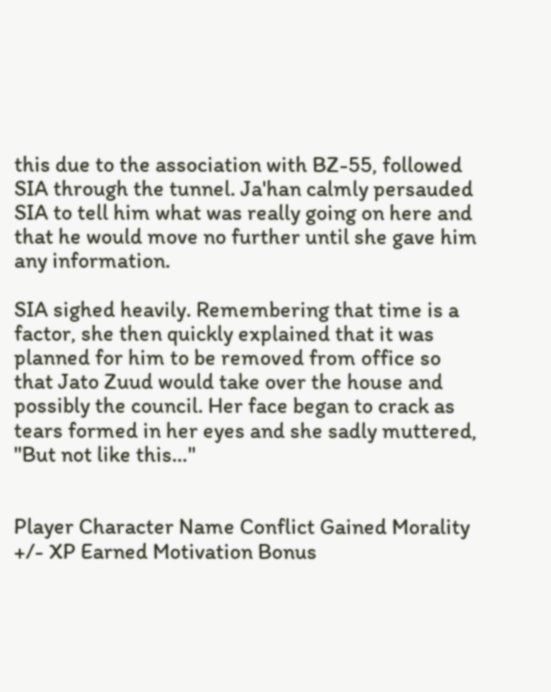this due to the association with BZ-55, followed SIA through the tunnel. Ja'han calmly persauded SIA to tell him what was really going on here and that he would move no further until she gave him any information.

SIA sighed heavily. Remembering that time is a factor, she then quickly explained that it was planned for him to be removed from office so that Jato Zuud would take over the house and possibly the council. Her face began to crack as tears formed in her eyes and she sadly muttered, "But not like this…"


Player Character Name Conflict Gained Morality +/- XP Earned Motivation Bonus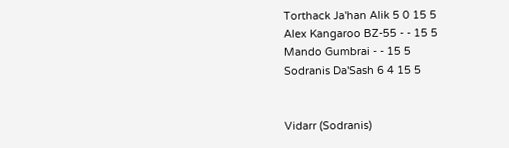Torthack Ja'han Alik 5 0 15 5
Alex Kangaroo BZ-55 - - 15 5
Mando Gumbrai - - 15 5
Sodranis Da'Sash 6 4 15 5


Vidarr (Sodranis)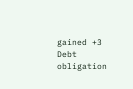gained +3 Debt obligation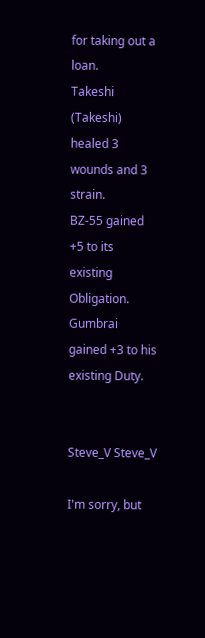for taking out a loan.
Takeshi (Takeshi) healed 3 wounds and 3 strain.
BZ-55 gained +5 to its existing Obligation.
Gumbrai gained +3 to his existing Duty.


Steve_V Steve_V

I'm sorry, but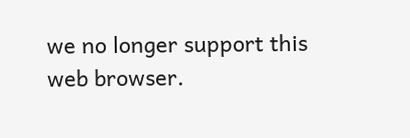we no longer support this web browser.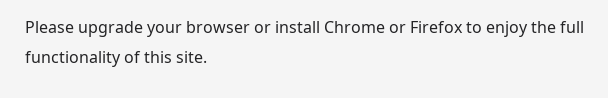Please upgrade your browser or install Chrome or Firefox to enjoy the full functionality of this site.